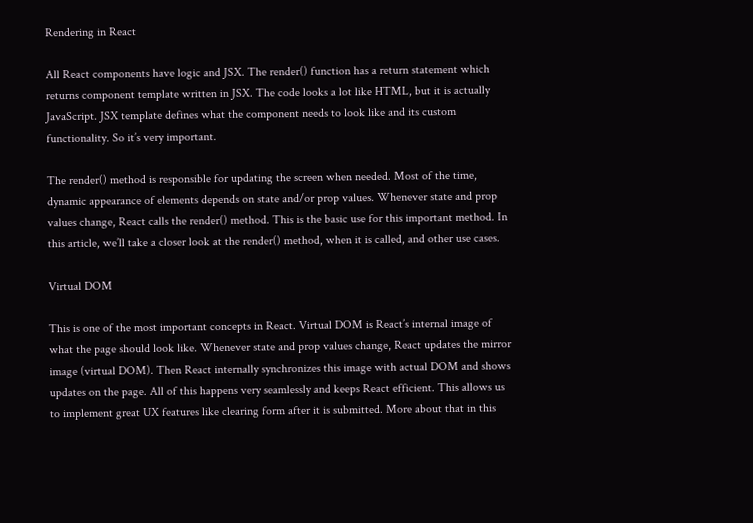Rendering in React

All React components have logic and JSX. The render() function has a return statement which returns component template written in JSX. The code looks a lot like HTML, but it is actually JavaScript. JSX template defines what the component needs to look like and its custom functionality. So it’s very important.

The render() method is responsible for updating the screen when needed. Most of the time, dynamic appearance of elements depends on state and/or prop values. Whenever state and prop values change, React calls the render() method. This is the basic use for this important method. In this article, we’ll take a closer look at the render() method, when it is called, and other use cases.

Virtual DOM

This is one of the most important concepts in React. Virtual DOM is React’s internal image of what the page should look like. Whenever state and prop values change, React updates the mirror image (virtual DOM). Then React internally synchronizes this image with actual DOM and shows updates on the page. All of this happens very seamlessly and keeps React efficient. This allows us to implement great UX features like clearing form after it is submitted. More about that in this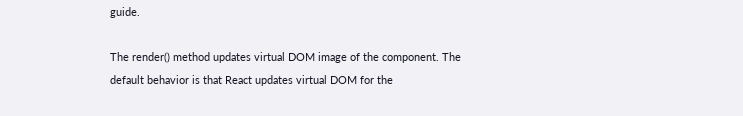guide.

The render() method updates virtual DOM image of the component. The default behavior is that React updates virtual DOM for the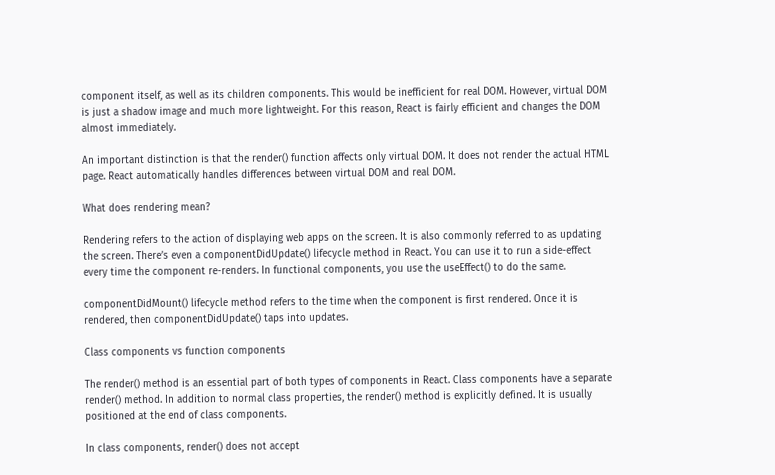component itself, as well as its children components. This would be inefficient for real DOM. However, virtual DOM is just a shadow image and much more lightweight. For this reason, React is fairly efficient and changes the DOM almost immediately.

An important distinction is that the render() function affects only virtual DOM. It does not render the actual HTML page. React automatically handles differences between virtual DOM and real DOM.

What does rendering mean?

Rendering refers to the action of displaying web apps on the screen. It is also commonly referred to as updating the screen. There’s even a componentDidUpdate() lifecycle method in React. You can use it to run a side-effect every time the component re-renders. In functional components, you use the useEffect() to do the same.

componentDidMount() lifecycle method refers to the time when the component is first rendered. Once it is rendered, then componentDidUpdate() taps into updates.

Class components vs function components

The render() method is an essential part of both types of components in React. Class components have a separate render() method. In addition to normal class properties, the render() method is explicitly defined. It is usually positioned at the end of class components.

In class components, render() does not accept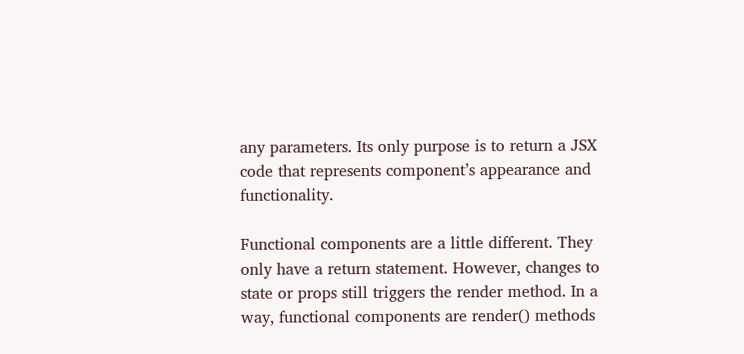any parameters. Its only purpose is to return a JSX code that represents component’s appearance and functionality.

Functional components are a little different. They only have a return statement. However, changes to state or props still triggers the render method. In a way, functional components are render() methods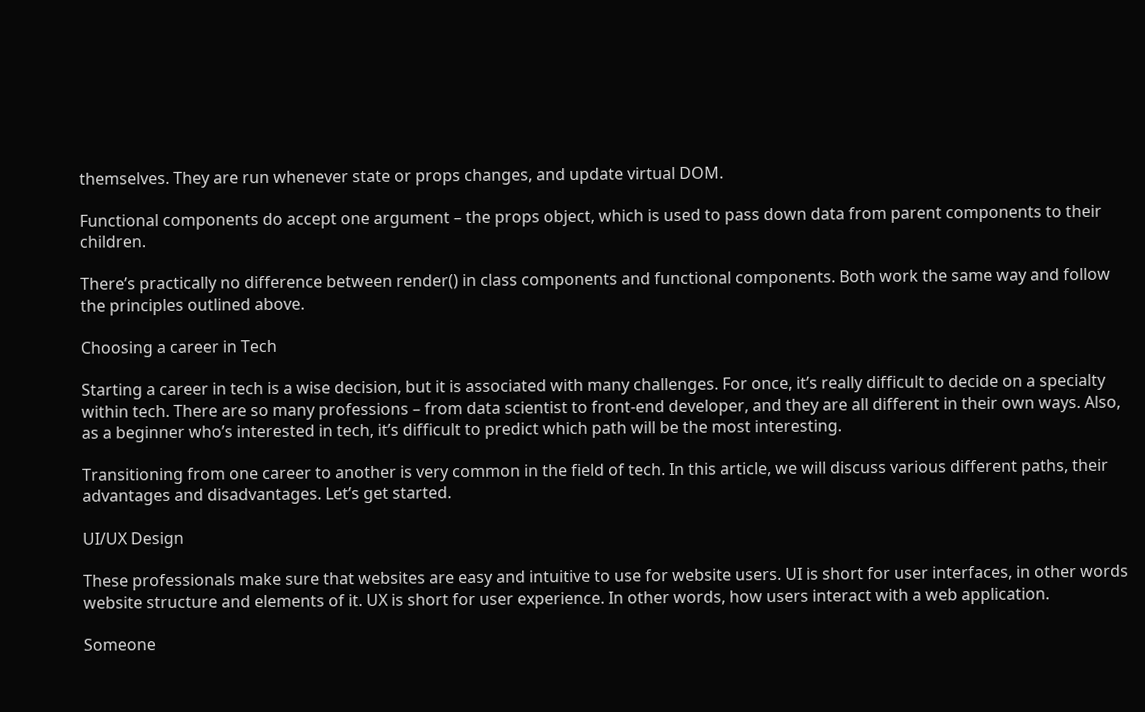themselves. They are run whenever state or props changes, and update virtual DOM.

Functional components do accept one argument – the props object, which is used to pass down data from parent components to their children.

There’s practically no difference between render() in class components and functional components. Both work the same way and follow the principles outlined above.

Choosing a career in Tech

Starting a career in tech is a wise decision, but it is associated with many challenges. For once, it’s really difficult to decide on a specialty within tech. There are so many professions – from data scientist to front-end developer, and they are all different in their own ways. Also, as a beginner who’s interested in tech, it’s difficult to predict which path will be the most interesting.

Transitioning from one career to another is very common in the field of tech. In this article, we will discuss various different paths, their advantages and disadvantages. Let’s get started.

UI/UX Design

These professionals make sure that websites are easy and intuitive to use for website users. UI is short for user interfaces, in other words website structure and elements of it. UX is short for user experience. In other words, how users interact with a web application.

Someone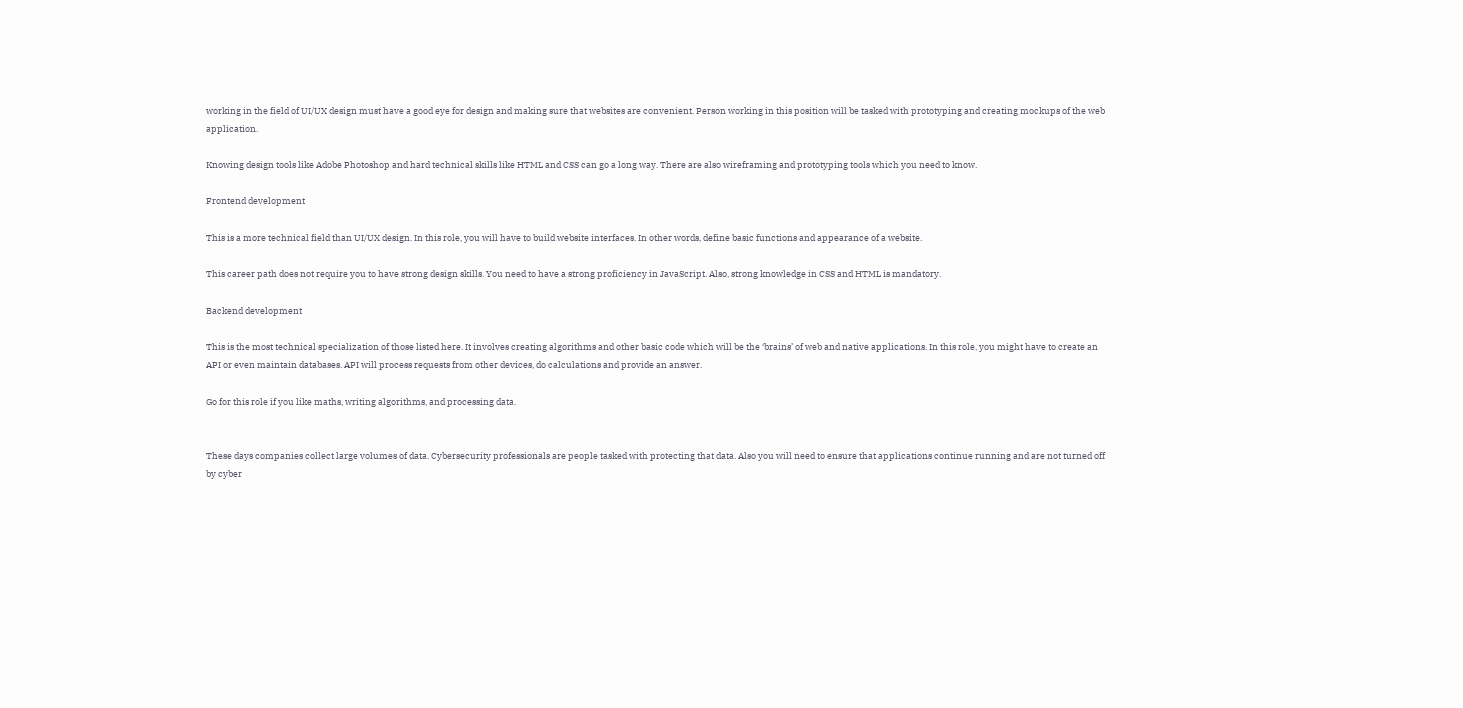working in the field of UI/UX design must have a good eye for design and making sure that websites are convenient. Person working in this position will be tasked with prototyping and creating mockups of the web application.

Knowing design tools like Adobe Photoshop and hard technical skills like HTML and CSS can go a long way. There are also wireframing and prototyping tools which you need to know.

Frontend development

This is a more technical field than UI/UX design. In this role, you will have to build website interfaces. In other words, define basic functions and appearance of a website.

This career path does not require you to have strong design skills. You need to have a strong proficiency in JavaScript. Also, strong knowledge in CSS and HTML is mandatory.

Backend development

This is the most technical specialization of those listed here. It involves creating algorithms and other basic code which will be the ‘brains’ of web and native applications. In this role, you might have to create an API or even maintain databases. API will process requests from other devices, do calculations and provide an answer.

Go for this role if you like maths, writing algorithms, and processing data.


These days companies collect large volumes of data. Cybersecurity professionals are people tasked with protecting that data. Also you will need to ensure that applications continue running and are not turned off by cyber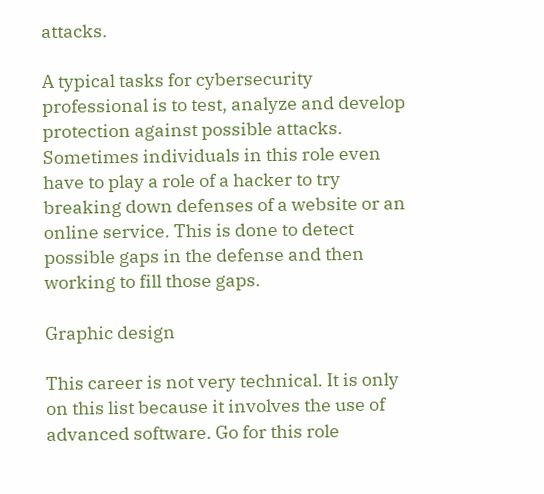attacks.

A typical tasks for cybersecurity professional is to test, analyze and develop protection against possible attacks. Sometimes individuals in this role even have to play a role of a hacker to try breaking down defenses of a website or an online service. This is done to detect possible gaps in the defense and then working to fill those gaps.

Graphic design

This career is not very technical. It is only on this list because it involves the use of advanced software. Go for this role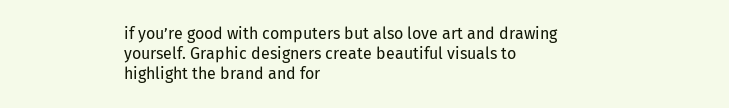if you’re good with computers but also love art and drawing yourself. Graphic designers create beautiful visuals to highlight the brand and for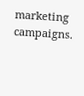marketing campaigns.